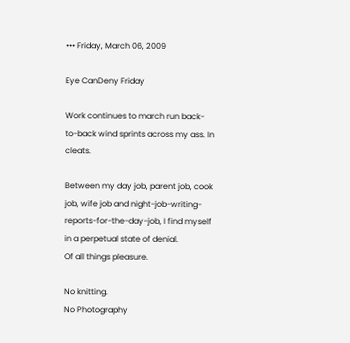••• Friday, March 06, 2009

Eye CanDeny Friday

Work continues to march run back-to-back wind sprints across my ass. In cleats.

Between my day job, parent job, cook job, wife job and night-job-writing-reports-for-the-day-job, I find myself in a perpetual state of denial.
Of all things pleasure.

No knitting.
No Photography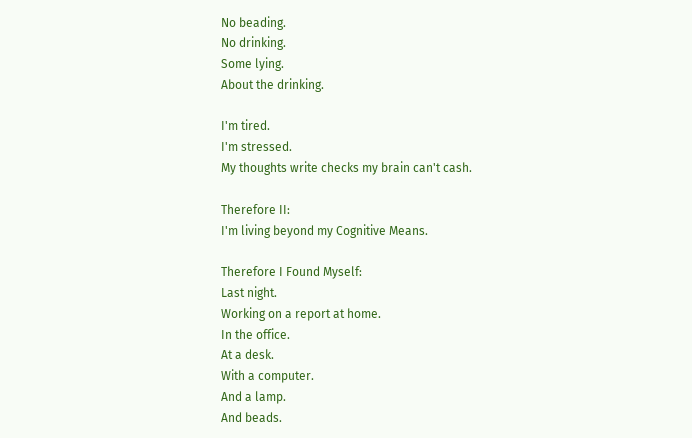No beading.
No drinking.
Some lying.
About the drinking.

I'm tired.
I'm stressed.
My thoughts write checks my brain can't cash.

Therefore II:
I'm living beyond my Cognitive Means.

Therefore I Found Myself:
Last night.
Working on a report at home.
In the office.
At a desk.
With a computer.
And a lamp.
And beads.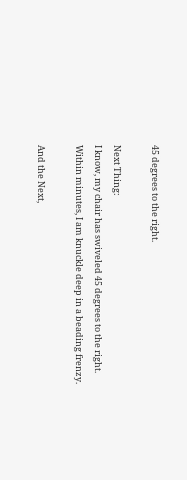45 degrees to the right.

Next Thing:
I know, my chair has swiveled 45 degrees to the right.
Within minutes, I am knuckle deep in a beading frenzy.

And the Next,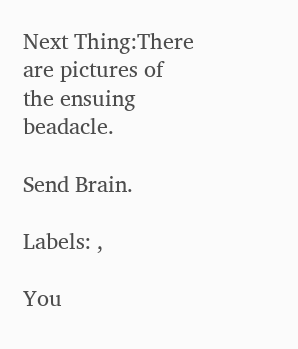Next Thing:There are pictures of the ensuing beadacle.

Send Brain.

Labels: ,

You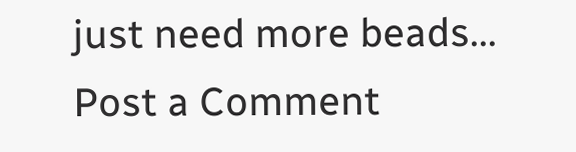just need more beads...
Post a Comment